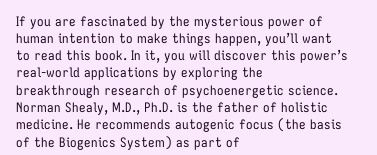If you are fascinated by the mysterious power of human intention to make things happen, you’ll want to read this book. In it, you will discover this power’s real-world applications by exploring the breakthrough research of psychoenergetic science.
Norman Shealy, M.D., Ph.D. is the father of holistic medicine. He recommends autogenic focus (the basis of the Biogenics System) as part of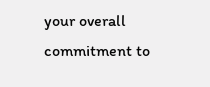your overall commitment to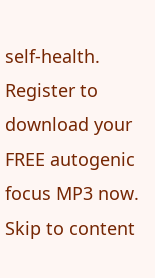self-health. Register to download your FREE autogenic focus MP3 now.
Skip to content